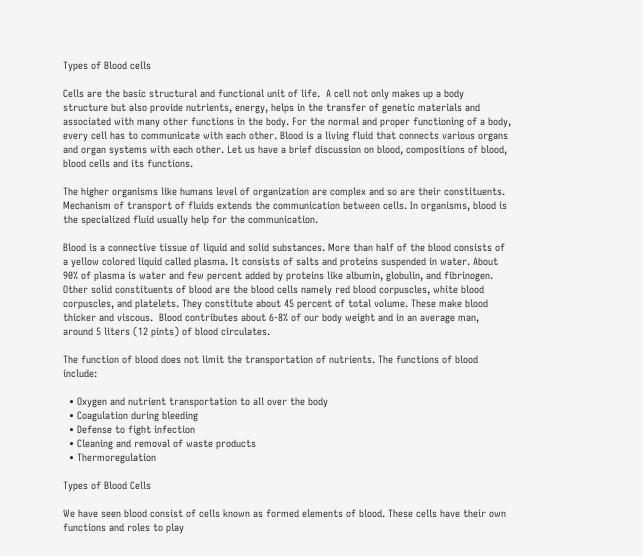Types of Blood cells

Cells are the basic structural and functional unit of life.  A cell not only makes up a body structure but also provide nutrients, energy, helps in the transfer of genetic materials and associated with many other functions in the body. For the normal and proper functioning of a body, every cell has to communicate with each other. Blood is a living fluid that connects various organs and organ systems with each other. Let us have a brief discussion on blood, compositions of blood, blood cells and its functions.

The higher organisms like humans level of organization are complex and so are their constituents. Mechanism of transport of fluids extends the communication between cells. In organisms, blood is the specialized fluid usually help for the communication.

Blood is a connective tissue of liquid and solid substances. More than half of the blood consists of a yellow colored liquid called plasma. It consists of salts and proteins suspended in water. About 90% of plasma is water and few percent added by proteins like albumin, globulin, and fibrinogen. Other solid constituents of blood are the blood cells namely red blood corpuscles, white blood corpuscles, and platelets. They constitute about 45 percent of total volume. These make blood thicker and viscous.  Blood contributes about 6-8% of our body weight and in an average man, around 5 liters (12 pints) of blood circulates.

The function of blood does not limit the transportation of nutrients. The functions of blood include:

  • Oxygen and nutrient transportation to all over the body
  • Coagulation during bleeding
  • Defense to fight infection
  • Cleaning and removal of waste products
  • Thermoregulation

Types of Blood Cells

We have seen blood consist of cells known as formed elements of blood. These cells have their own functions and roles to play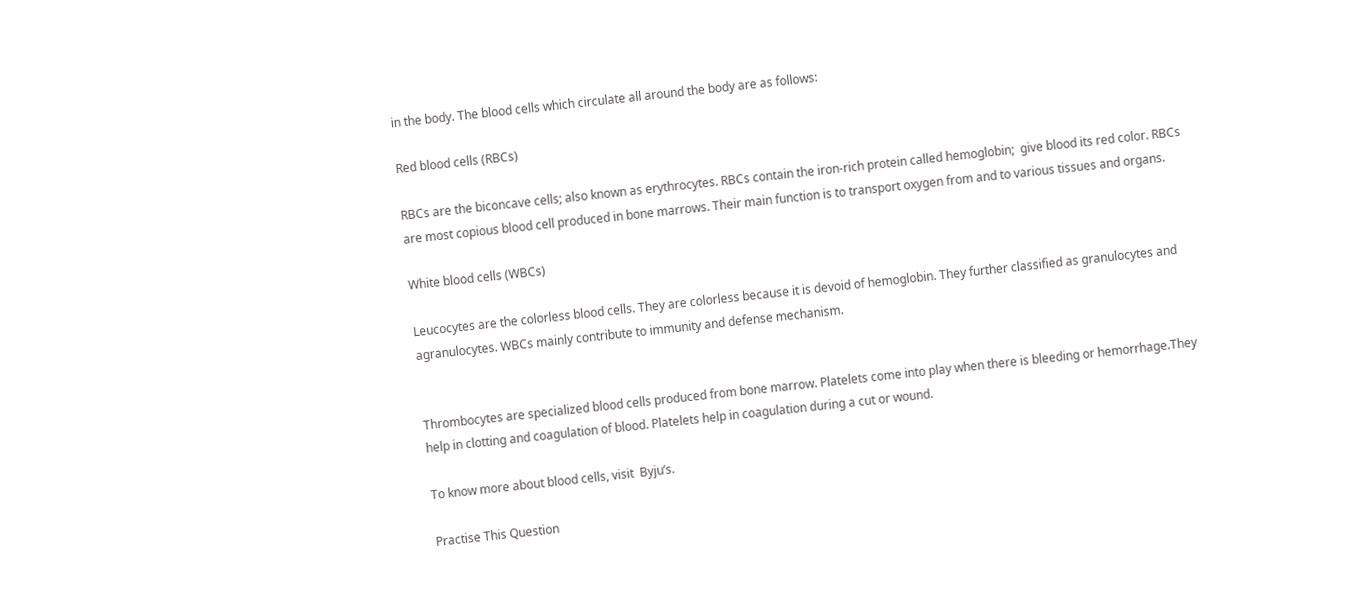in the body. The blood cells which circulate all around the body are as follows:

Red blood cells (RBCs)

RBCs are the biconcave cells; also known as erythrocytes. RBCs contain the iron-rich protein called hemoglobin;  give blood its red color. RBCs are most copious blood cell produced in bone marrows. Their main function is to transport oxygen from and to various tissues and organs.

White blood cells (WBCs)

Leucocytes are the colorless blood cells. They are colorless because it is devoid of hemoglobin. They further classified as granulocytes and agranulocytes. WBCs mainly contribute to immunity and defense mechanism.


Thrombocytes are specialized blood cells produced from bone marrow. Platelets come into play when there is bleeding or hemorrhage.They help in clotting and coagulation of blood. Platelets help in coagulation during a cut or wound.

To know more about blood cells, visit  Byju’s.

Practise This Question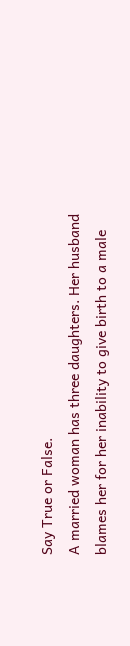Say True or False.
A married woman has three daughters. Her husband blames her for her inability to give birth to a male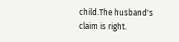child.The husband's claim is right.